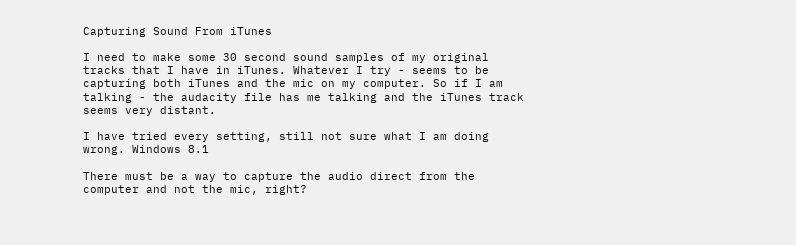Capturing Sound From iTunes

I need to make some 30 second sound samples of my original tracks that I have in iTunes. Whatever I try - seems to be capturing both iTunes and the mic on my computer. So if I am talking - the audacity file has me talking and the iTunes track seems very distant.

I have tried every setting, still not sure what I am doing wrong. Windows 8.1

There must be a way to capture the audio direct from the computer and not the mic, right?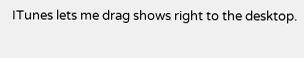ITunes lets me drag shows right to the desktop.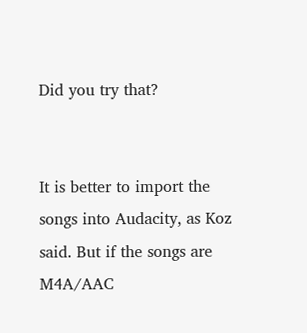Did you try that?


It is better to import the songs into Audacity, as Koz said. But if the songs are M4A/AAC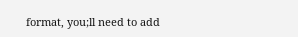format, you;ll need to add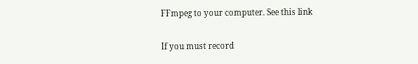FFmpeg to your computer. See this link

If you must record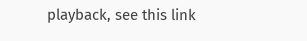playback, see this link